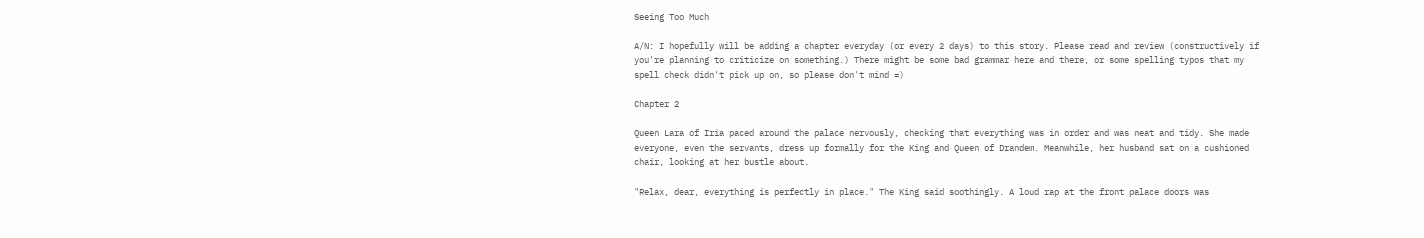Seeing Too Much

A/N: I hopefully will be adding a chapter everyday (or every 2 days) to this story. Please read and review (constructively if you're planning to criticize on something.) There might be some bad grammar here and there, or some spelling typos that my spell check didn't pick up on, so please don't mind =)

Chapter 2

Queen Lara of Iria paced around the palace nervously, checking that everything was in order and was neat and tidy. She made everyone, even the servants, dress up formally for the King and Queen of Drandem. Meanwhile, her husband sat on a cushioned chair, looking at her bustle about.

"Relax, dear, everything is perfectly in place." The King said soothingly. A loud rap at the front palace doors was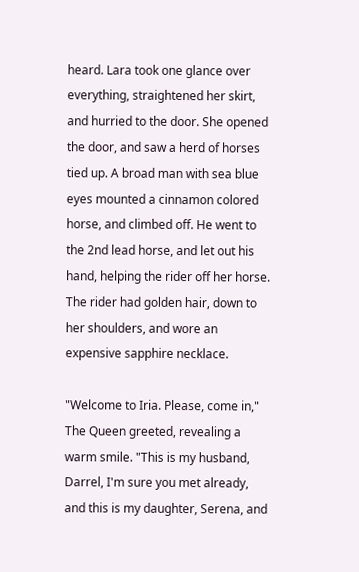heard. Lara took one glance over everything, straightened her skirt, and hurried to the door. She opened the door, and saw a herd of horses tied up. A broad man with sea blue eyes mounted a cinnamon colored horse, and climbed off. He went to the 2nd lead horse, and let out his hand, helping the rider off her horse. The rider had golden hair, down to her shoulders, and wore an expensive sapphire necklace.

"Welcome to Iria. Please, come in," The Queen greeted, revealing a warm smile. "This is my husband, Darrel, I'm sure you met already, and this is my daughter, Serena, and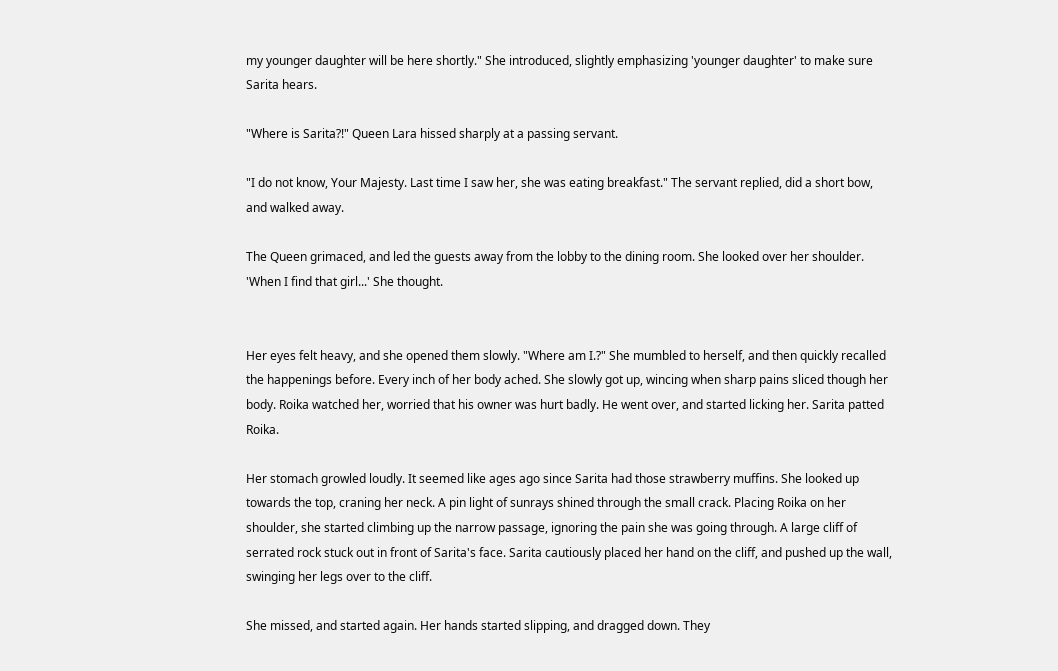my younger daughter will be here shortly." She introduced, slightly emphasizing 'younger daughter' to make sure Sarita hears.

"Where is Sarita?!" Queen Lara hissed sharply at a passing servant.

"I do not know, Your Majesty. Last time I saw her, she was eating breakfast." The servant replied, did a short bow, and walked away.

The Queen grimaced, and led the guests away from the lobby to the dining room. She looked over her shoulder. 'When I find that girl...' She thought.


Her eyes felt heavy, and she opened them slowly. "Where am I.?" She mumbled to herself, and then quickly recalled the happenings before. Every inch of her body ached. She slowly got up, wincing when sharp pains sliced though her body. Roika watched her, worried that his owner was hurt badly. He went over, and started licking her. Sarita patted Roika.

Her stomach growled loudly. It seemed like ages ago since Sarita had those strawberry muffins. She looked up towards the top, craning her neck. A pin light of sunrays shined through the small crack. Placing Roika on her shoulder, she started climbing up the narrow passage, ignoring the pain she was going through. A large cliff of serrated rock stuck out in front of Sarita's face. Sarita cautiously placed her hand on the cliff, and pushed up the wall, swinging her legs over to the cliff.

She missed, and started again. Her hands started slipping, and dragged down. They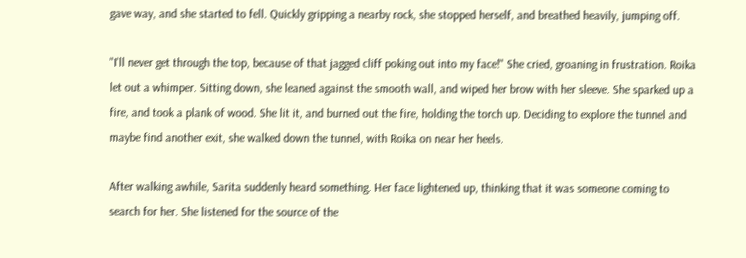gave way, and she started to fell. Quickly gripping a nearby rock, she stopped herself, and breathed heavily, jumping off.

"I'll never get through the top, because of that jagged cliff poking out into my face!" She cried, groaning in frustration. Roika let out a whimper. Sitting down, she leaned against the smooth wall, and wiped her brow with her sleeve. She sparked up a fire, and took a plank of wood. She lit it, and burned out the fire, holding the torch up. Deciding to explore the tunnel and maybe find another exit, she walked down the tunnel, with Roika on near her heels.

After walking awhile, Sarita suddenly heard something. Her face lightened up, thinking that it was someone coming to search for her. She listened for the source of the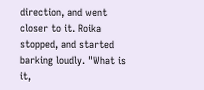direction, and went closer to it. Roika stopped, and started barking loudly. "What is it,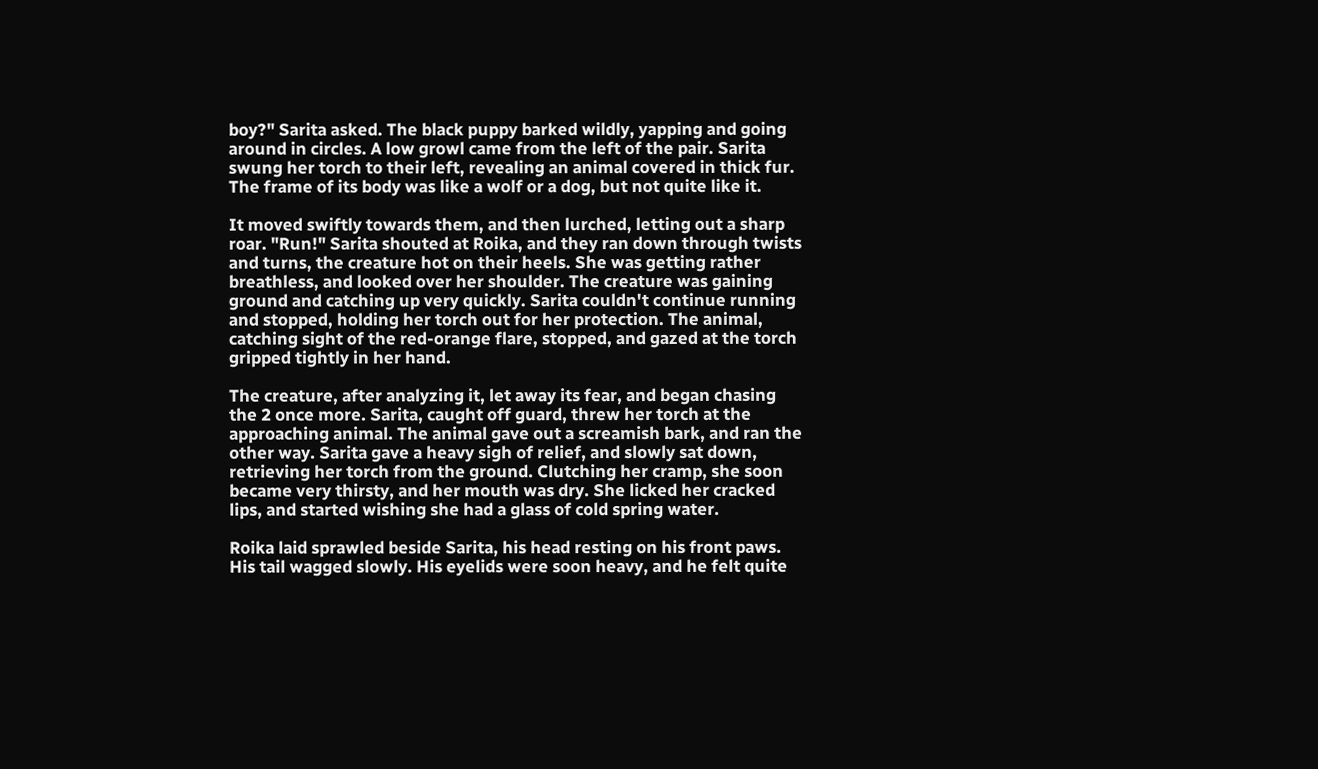boy?" Sarita asked. The black puppy barked wildly, yapping and going around in circles. A low growl came from the left of the pair. Sarita swung her torch to their left, revealing an animal covered in thick fur. The frame of its body was like a wolf or a dog, but not quite like it.

It moved swiftly towards them, and then lurched, letting out a sharp roar. "Run!" Sarita shouted at Roika, and they ran down through twists and turns, the creature hot on their heels. She was getting rather breathless, and looked over her shoulder. The creature was gaining ground and catching up very quickly. Sarita couldn't continue running and stopped, holding her torch out for her protection. The animal, catching sight of the red-orange flare, stopped, and gazed at the torch gripped tightly in her hand.

The creature, after analyzing it, let away its fear, and began chasing the 2 once more. Sarita, caught off guard, threw her torch at the approaching animal. The animal gave out a screamish bark, and ran the other way. Sarita gave a heavy sigh of relief, and slowly sat down, retrieving her torch from the ground. Clutching her cramp, she soon became very thirsty, and her mouth was dry. She licked her cracked lips, and started wishing she had a glass of cold spring water.

Roika laid sprawled beside Sarita, his head resting on his front paws. His tail wagged slowly. His eyelids were soon heavy, and he felt quite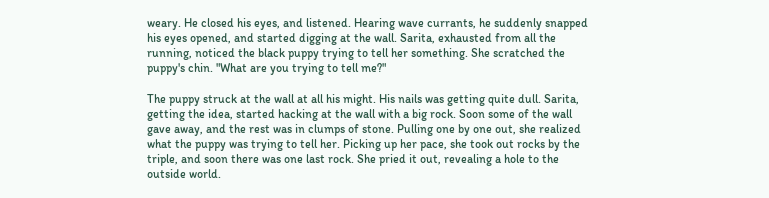weary. He closed his eyes, and listened. Hearing wave currants, he suddenly snapped his eyes opened, and started digging at the wall. Sarita, exhausted from all the running, noticed the black puppy trying to tell her something. She scratched the puppy's chin. "What are you trying to tell me?"

The puppy struck at the wall at all his might. His nails was getting quite dull. Sarita, getting the idea, started hacking at the wall with a big rock. Soon some of the wall gave away, and the rest was in clumps of stone. Pulling one by one out, she realized what the puppy was trying to tell her. Picking up her pace, she took out rocks by the triple, and soon there was one last rock. She pried it out, revealing a hole to the outside world.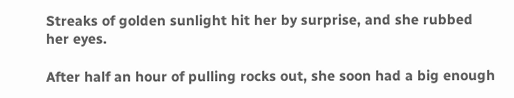Streaks of golden sunlight hit her by surprise, and she rubbed her eyes.

After half an hour of pulling rocks out, she soon had a big enough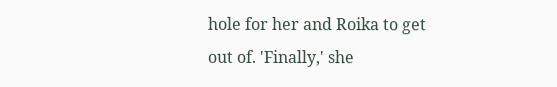hole for her and Roika to get out of. 'Finally,' she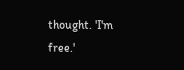thought. 'I'm free.'